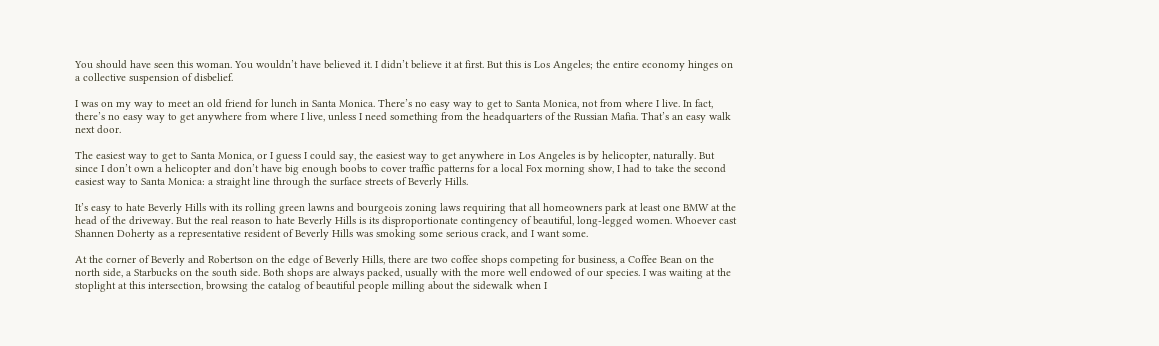You should have seen this woman. You wouldn’t have believed it. I didn’t believe it at first. But this is Los Angeles; the entire economy hinges on a collective suspension of disbelief.

I was on my way to meet an old friend for lunch in Santa Monica. There’s no easy way to get to Santa Monica, not from where I live. In fact, there’s no easy way to get anywhere from where I live, unless I need something from the headquarters of the Russian Mafia. That’s an easy walk next door.

The easiest way to get to Santa Monica, or I guess I could say, the easiest way to get anywhere in Los Angeles is by helicopter, naturally. But since I don’t own a helicopter and don’t have big enough boobs to cover traffic patterns for a local Fox morning show, I had to take the second easiest way to Santa Monica: a straight line through the surface streets of Beverly Hills.

It’s easy to hate Beverly Hills with its rolling green lawns and bourgeois zoning laws requiring that all homeowners park at least one BMW at the head of the driveway. But the real reason to hate Beverly Hills is its disproportionate contingency of beautiful, long-legged women. Whoever cast Shannen Doherty as a representative resident of Beverly Hills was smoking some serious crack, and I want some.

At the corner of Beverly and Robertson on the edge of Beverly Hills, there are two coffee shops competing for business, a Coffee Bean on the north side, a Starbucks on the south side. Both shops are always packed, usually with the more well endowed of our species. I was waiting at the stoplight at this intersection, browsing the catalog of beautiful people milling about the sidewalk when I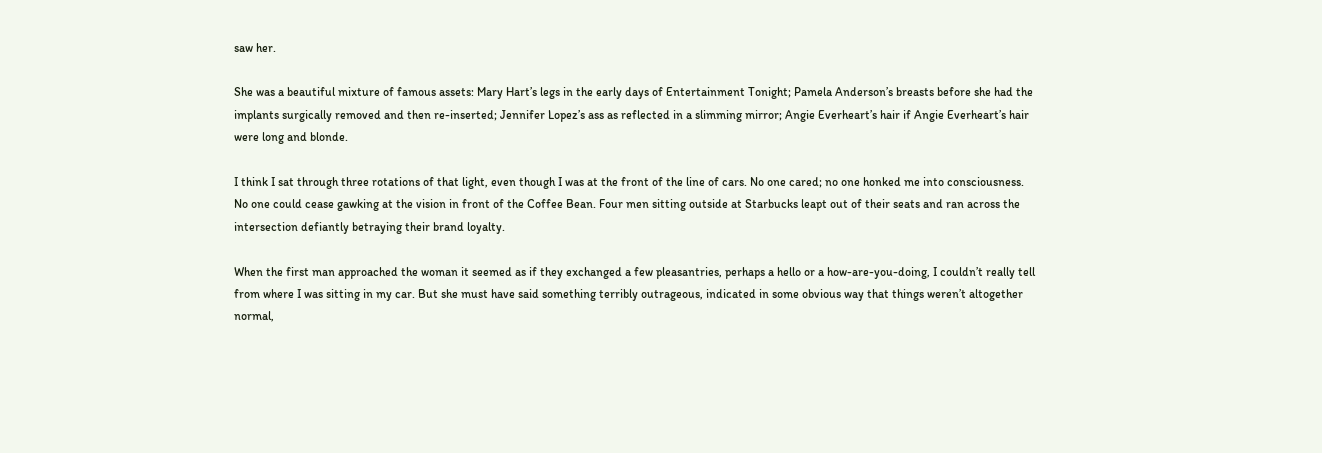saw her.

She was a beautiful mixture of famous assets: Mary Hart’s legs in the early days of Entertainment Tonight; Pamela Anderson’s breasts before she had the implants surgically removed and then re-inserted; Jennifer Lopez’s ass as reflected in a slimming mirror; Angie Everheart’s hair if Angie Everheart’s hair were long and blonde.

I think I sat through three rotations of that light, even though I was at the front of the line of cars. No one cared; no one honked me into consciousness. No one could cease gawking at the vision in front of the Coffee Bean. Four men sitting outside at Starbucks leapt out of their seats and ran across the intersection defiantly betraying their brand loyalty.

When the first man approached the woman it seemed as if they exchanged a few pleasantries, perhaps a hello or a how-are-you-doing, I couldn’t really tell from where I was sitting in my car. But she must have said something terribly outrageous, indicated in some obvious way that things weren’t altogether normal,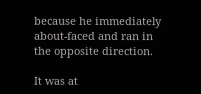because he immediately about-faced and ran in the opposite direction.

It was at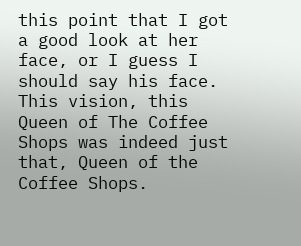this point that I got a good look at her face, or I guess I should say his face. This vision, this Queen of The Coffee Shops was indeed just that, Queen of the Coffee Shops.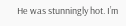He was stunningly hot. I’m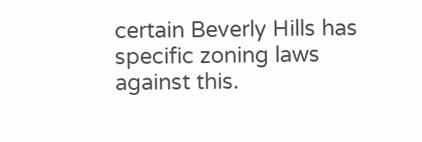certain Beverly Hills has specific zoning laws against this.